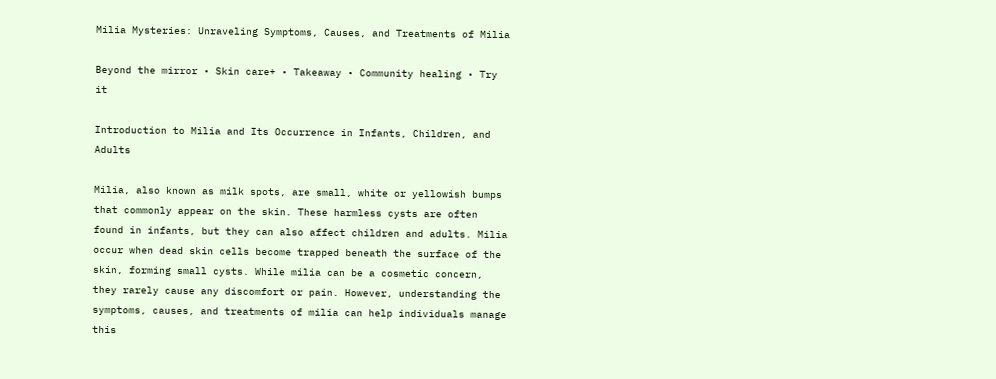Milia Mysteries: Unraveling Symptoms, Causes, and Treatments of Milia

Beyond the mirror • Skin care+ • Takeaway • Community healing • Try it

Introduction to Milia and Its Occurrence in Infants, Children, and Adults

Milia, also known as milk spots, are small, white or yellowish bumps that commonly appear on the skin. These harmless cysts are often found in infants, but they can also affect children and adults. Milia occur when dead skin cells become trapped beneath the surface of the skin, forming small cysts. While milia can be a cosmetic concern, they rarely cause any discomfort or pain. However, understanding the symptoms, causes, and treatments of milia can help individuals manage this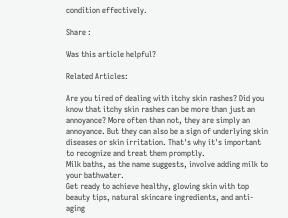condition effectively.

Share :

Was this article helpful?

Related Articles:

Are you tired of dealing with itchy skin rashes? Did you know that itchy skin rashes can be more than just an annoyance? More often than not, they are simply an annoyance. But they can also be a sign of underlying skin diseases or skin irritation. That's why it's important to recognize and treat them promptly.
Milk baths, as the name suggests, involve adding milk to your bathwater.
Get ready to achieve healthy, glowing skin with top beauty tips, natural skincare ingredients, and anti-aging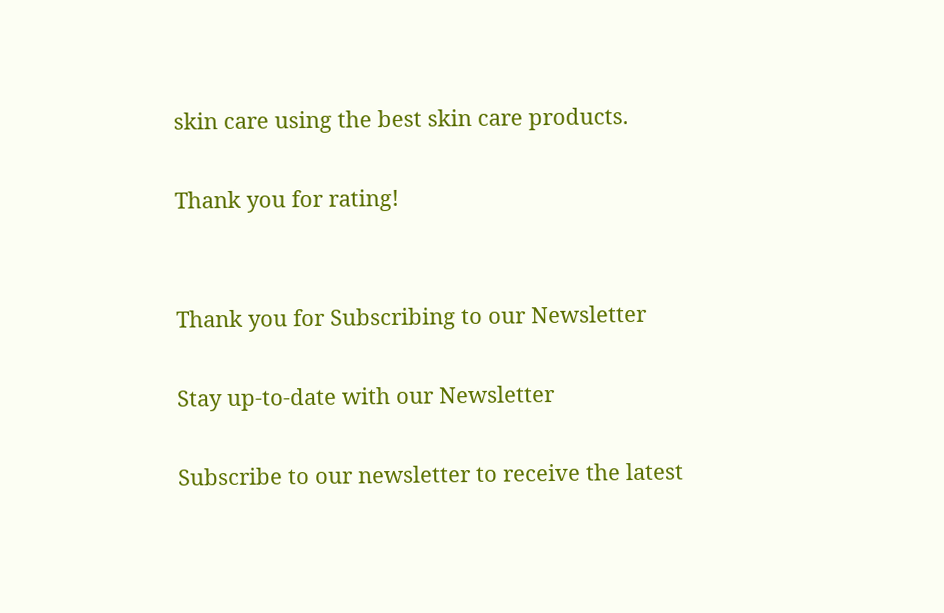skin care using the best skin care products.

Thank you for rating!


Thank you for Subscribing to our Newsletter

Stay up-to-date with our Newsletter

Subscribe to our newsletter to receive the latest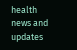health news and updates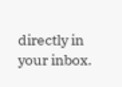directly in your inbox.